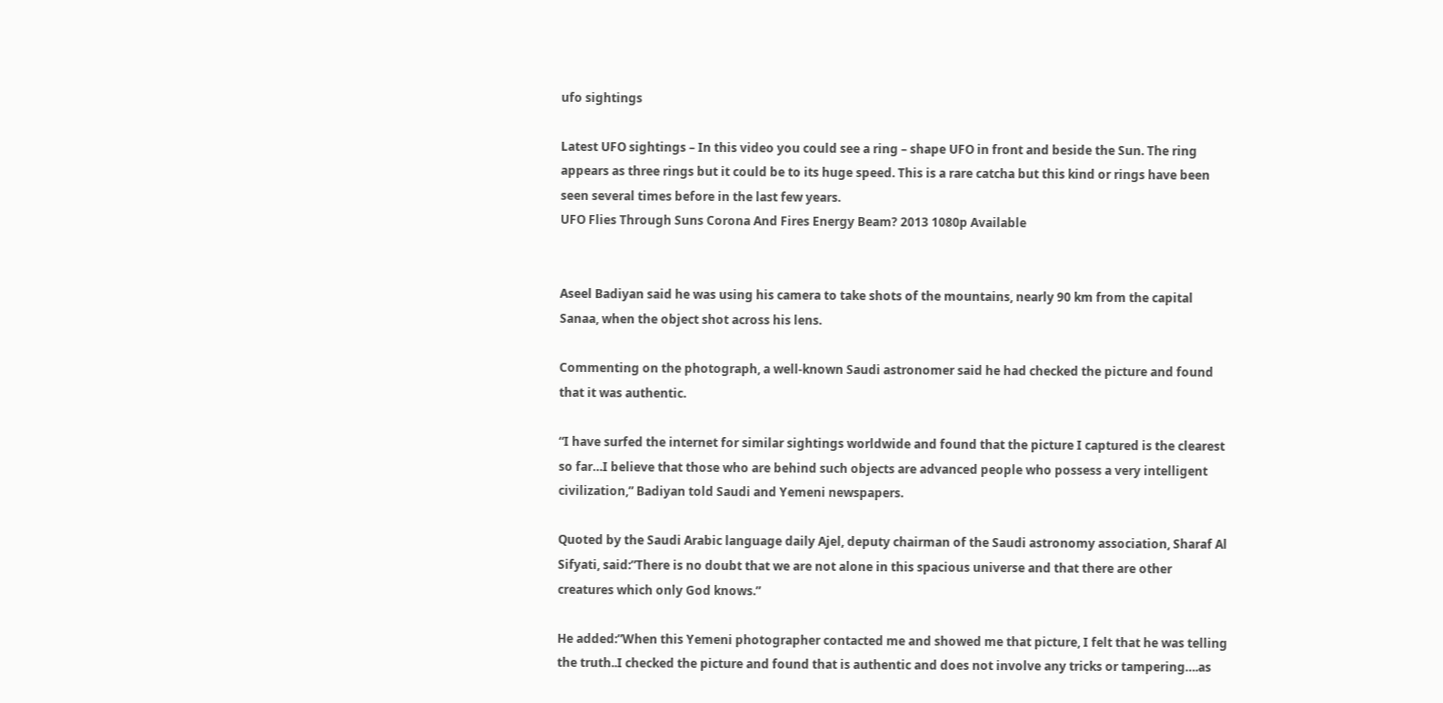ufo sightings

Latest UFO sightings – In this video you could see a ring – shape UFO in front and beside the Sun. The ring appears as three rings but it could be to its huge speed. This is a rare catcha but this kind or rings have been seen several times before in the last few years.
UFO Flies Through Suns Corona And Fires Energy Beam? 2013 1080p Available


Aseel Badiyan said he was using his camera to take shots of the mountains, nearly 90 km from the capital Sanaa, when the object shot across his lens.

Commenting on the photograph, a well-known Saudi astronomer said he had checked the picture and found that it was authentic.

“I have surfed the internet for similar sightings worldwide and found that the picture I captured is the clearest so far…I believe that those who are behind such objects are advanced people who possess a very intelligent civilization,” Badiyan told Saudi and Yemeni newspapers.

Quoted by the Saudi Arabic language daily Ajel, deputy chairman of the Saudi astronomy association, Sharaf Al Sifyati, said:”There is no doubt that we are not alone in this spacious universe and that there are other creatures which only God knows.”

He added:”When this Yemeni photographer contacted me and showed me that picture, I felt that he was telling the truth..I checked the picture and found that is authentic and does not involve any tricks or tampering….as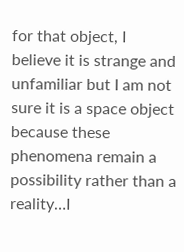for that object, I believe it is strange and unfamiliar but I am not sure it is a space object because these phenomena remain a possibility rather than a reality…I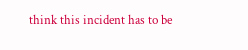think this incident has to be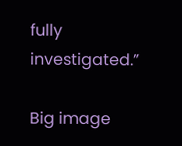fully investigated.”

Big image